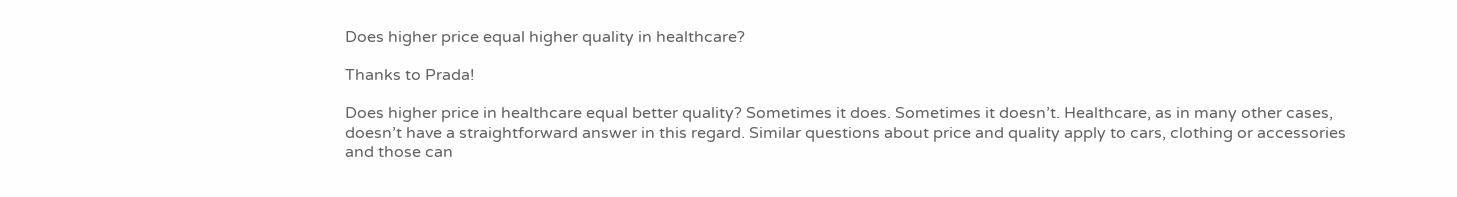Does higher price equal higher quality in healthcare?

Thanks to Prada!

Does higher price in healthcare equal better quality? Sometimes it does. Sometimes it doesn’t. Healthcare, as in many other cases, doesn’t have a straightforward answer in this regard. Similar questions about price and quality apply to cars, clothing or accessories and those can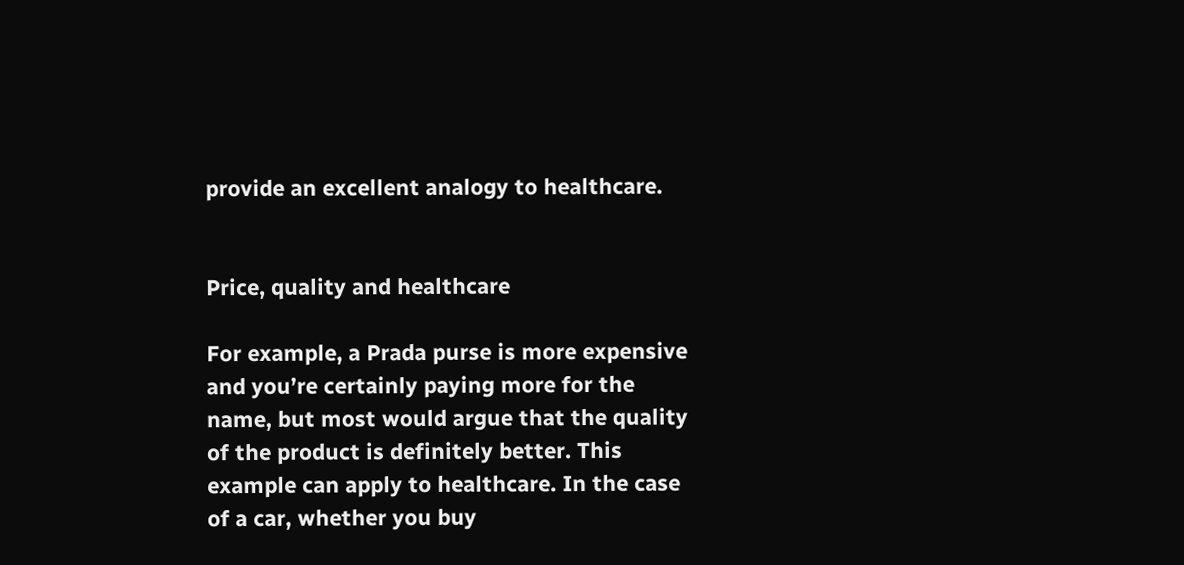provide an excellent analogy to healthcare.


Price, quality and healthcare

For example, a Prada purse is more expensive and you’re certainly paying more for the name, but most would argue that the quality of the product is definitely better. This example can apply to healthcare. In the case of a car, whether you buy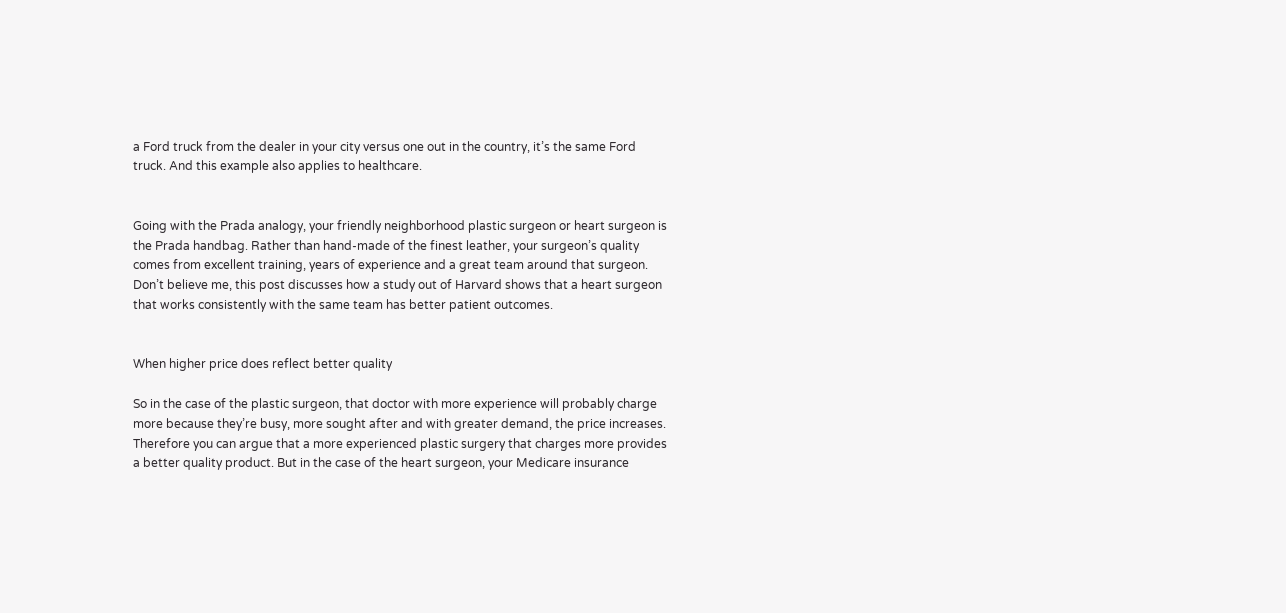a Ford truck from the dealer in your city versus one out in the country, it’s the same Ford truck. And this example also applies to healthcare.


Going with the Prada analogy, your friendly neighborhood plastic surgeon or heart surgeon is the Prada handbag. Rather than hand-made of the finest leather, your surgeon’s quality comes from excellent training, years of experience and a great team around that surgeon. Don’t believe me, this post discusses how a study out of Harvard shows that a heart surgeon that works consistently with the same team has better patient outcomes.


When higher price does reflect better quality

So in the case of the plastic surgeon, that doctor with more experience will probably charge more because they’re busy, more sought after and with greater demand, the price increases. Therefore you can argue that a more experienced plastic surgery that charges more provides a better quality product. But in the case of the heart surgeon, your Medicare insurance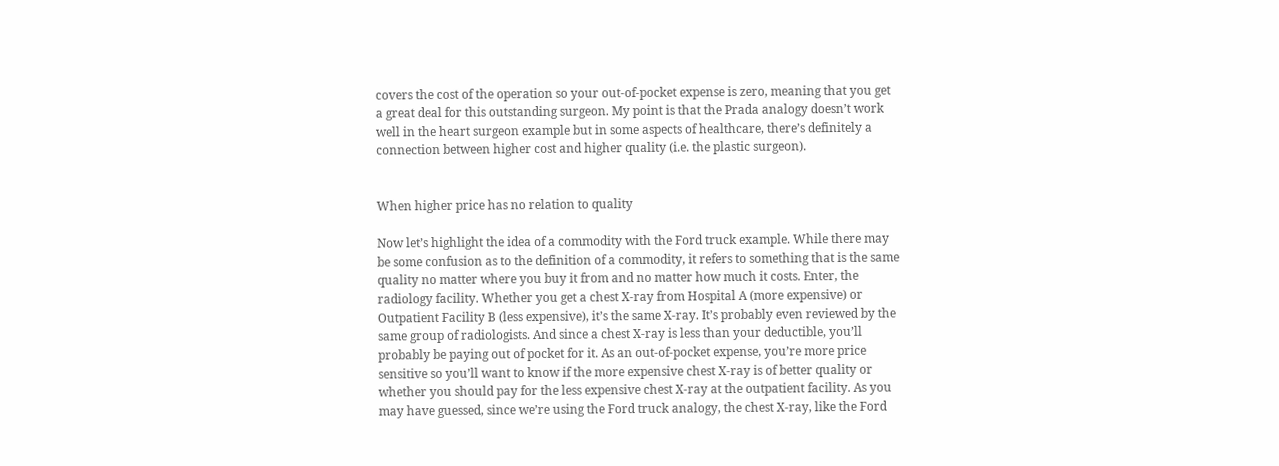covers the cost of the operation so your out-of-pocket expense is zero, meaning that you get a great deal for this outstanding surgeon. My point is that the Prada analogy doesn’t work well in the heart surgeon example but in some aspects of healthcare, there’s definitely a connection between higher cost and higher quality (i.e. the plastic surgeon).


When higher price has no relation to quality

Now let’s highlight the idea of a commodity with the Ford truck example. While there may be some confusion as to the definition of a commodity, it refers to something that is the same quality no matter where you buy it from and no matter how much it costs. Enter, the radiology facility. Whether you get a chest X-ray from Hospital A (more expensive) or Outpatient Facility B (less expensive), it’s the same X-ray. It’s probably even reviewed by the same group of radiologists. And since a chest X-ray is less than your deductible, you’ll probably be paying out of pocket for it. As an out-of-pocket expense, you’re more price sensitive so you’ll want to know if the more expensive chest X-ray is of better quality or whether you should pay for the less expensive chest X-ray at the outpatient facility. As you may have guessed, since we’re using the Ford truck analogy, the chest X-ray, like the Ford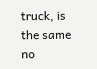truck, is the same no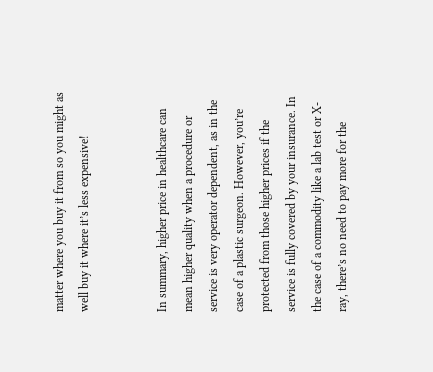matter where you buy it from so you might as well buy it where it’s less expensive!


In summary, higher price in healthcare can mean higher quality when a procedure or service is very operator dependent, as in the case of a plastic surgeon. However, you’re protected from those higher prices if the service is fully covered by your insurance. In the case of a commodity like a lab test or X-ray, there’s no need to pay more for the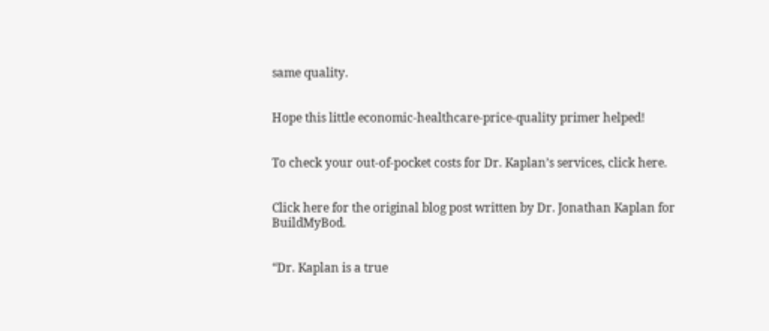same quality.


Hope this little economic-healthcare-price-quality primer helped!


To check your out-of-pocket costs for Dr. Kaplan’s services, click here.


Click here for the original blog post written by Dr. Jonathan Kaplan for BuildMyBod.


“Dr. Kaplan is a true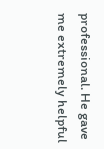professional. He gave me extremely helpful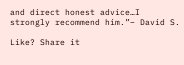and direct honest advice…I strongly recommend him.”– David S.

Like? Share it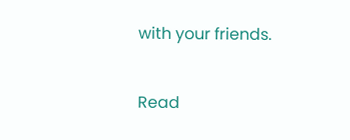with your friends.


Read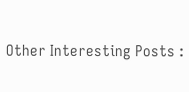Other Interesting Posts :